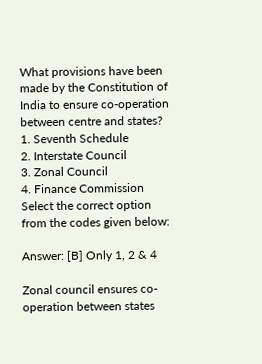What provisions have been made by the Constitution of India to ensure co-operation between centre and states?
1. Seventh Schedule
2. Interstate Council
3. Zonal Council
4. Finance Commission
Select the correct option from the codes given below:

Answer: [B] Only 1, 2 & 4

Zonal council ensures co-operation between states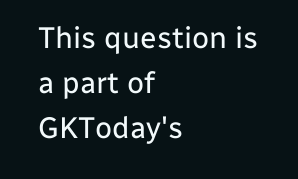This question is a part of GKToday's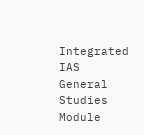Integrated IAS General Studies Module